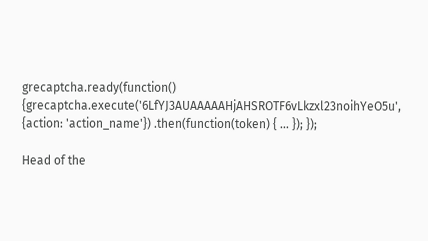grecaptcha.ready(function() {grecaptcha.execute('6LfYJ3AUAAAAAHjAHSROTF6vLkzxl23noihYeO5u', {action: 'action_name'}) .then(function(token) { ... }); });

Head of the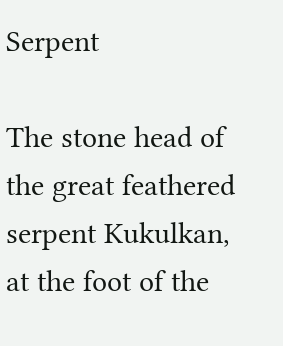Serpent

The stone head of the great feathered serpent Kukulkan, at the foot of the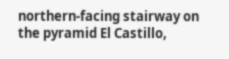northern-facing stairway on the pyramid El Castillo,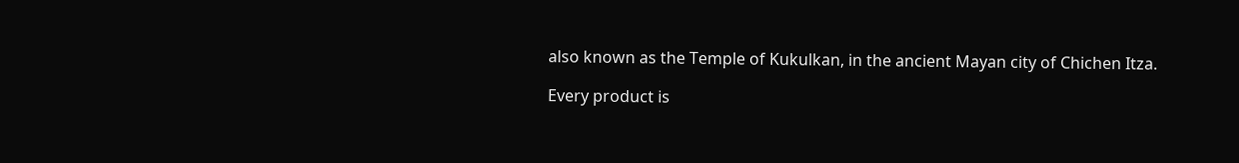also known as the Temple of Kukulkan, in the ancient Mayan city of Chichen Itza.

Every product is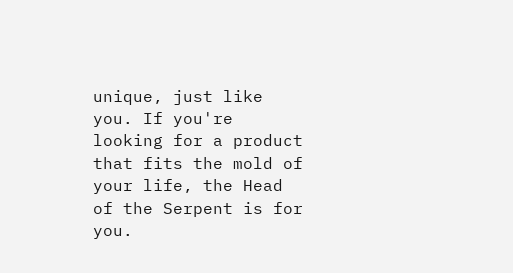unique, just like you. If you're looking for a product that fits the mold of your life, the Head of the Serpent is for you.